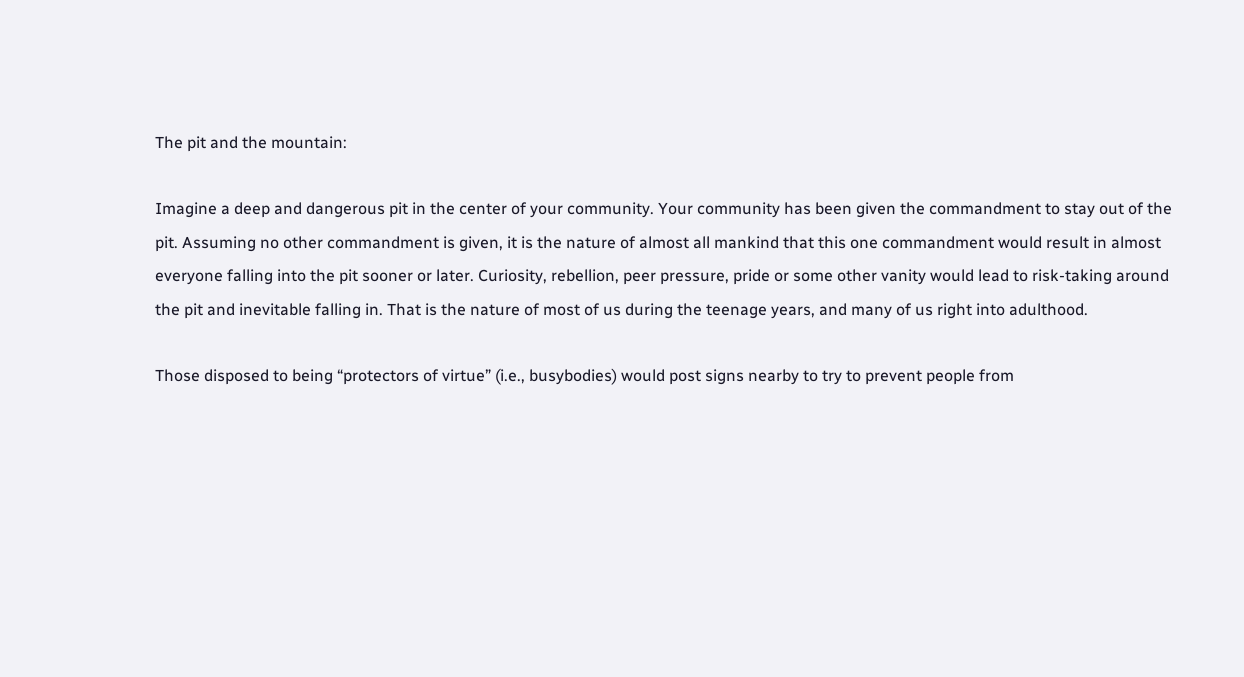The pit and the mountain:

Imagine a deep and dangerous pit in the center of your community. Your community has been given the commandment to stay out of the pit. Assuming no other commandment is given, it is the nature of almost all mankind that this one commandment would result in almost everyone falling into the pit sooner or later. Curiosity, rebellion, peer pressure, pride or some other vanity would lead to risk-taking around the pit and inevitable falling in. That is the nature of most of us during the teenage years, and many of us right into adulthood.

Those disposed to being “protectors of virtue” (i.e., busybodies) would post signs nearby to try to prevent people from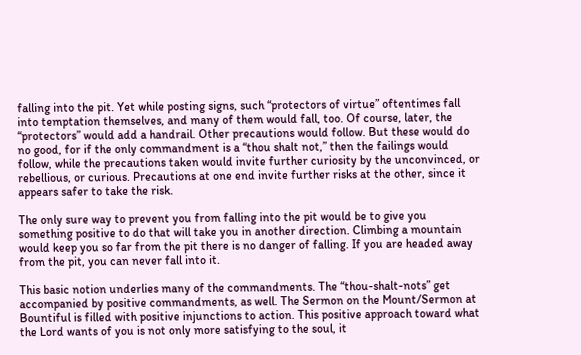falling into the pit. Yet while posting signs, such “protectors of virtue” oftentimes fall into temptation themselves, and many of them would fall, too. Of course, later, the “protectors” would add a handrail. Other precautions would follow. But these would do no good, for if the only commandment is a “thou shalt not,” then the failings would follow, while the precautions taken would invite further curiosity by the unconvinced, or rebellious, or curious. Precautions at one end invite further risks at the other, since it appears safer to take the risk.

The only sure way to prevent you from falling into the pit would be to give you something positive to do that will take you in another direction. Climbing a mountain would keep you so far from the pit there is no danger of falling. If you are headed away from the pit, you can never fall into it.

This basic notion underlies many of the commandments. The “thou-shalt-nots” get accompanied by positive commandments, as well. The Sermon on the Mount/Sermon at Bountiful is filled with positive injunctions to action. This positive approach toward what the Lord wants of you is not only more satisfying to the soul, it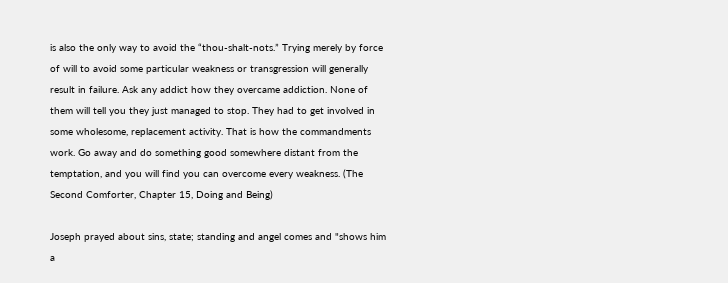is also the only way to avoid the “thou-shalt-nots.” Trying merely by force of will to avoid some particular weakness or transgression will generally result in failure. Ask any addict how they overcame addiction. None of them will tell you they just managed to stop. They had to get involved in some wholesome, replacement activity. That is how the commandments work. Go away and do something good somewhere distant from the temptation, and you will find you can overcome every weakness. (The Second Comforter, Chapter 15, Doing and Being)

Joseph prayed about sins, state; standing and angel comes and "shows him a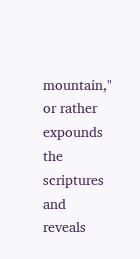mountain," or rather expounds the scriptures and reveals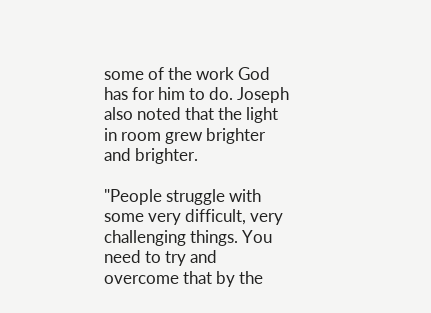some of the work God has for him to do. Joseph also noted that the light in room grew brighter and brighter.

"People struggle with some very difficult, very challenging things. You need to try and overcome that by the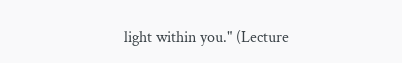light within you." (Lecture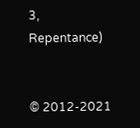3, Repentance)


© 2012-2021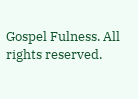Gospel Fulness. All rights reserved.